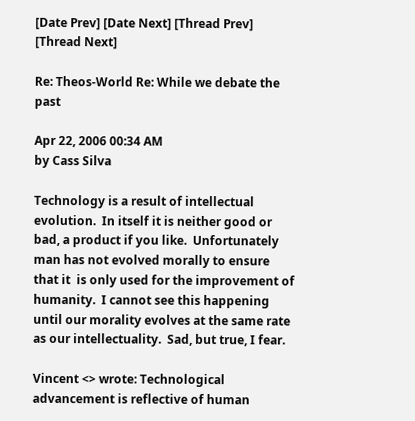[Date Prev] [Date Next] [Thread Prev] [Thread Next]

Re: Theos-World Re: While we debate the past

Apr 22, 2006 00:34 AM
by Cass Silva

Technology is a result of intellectual evolution.  In itself it is neither good or bad, a product if you like.  Unfortunately man has not evolved morally to ensure that it  is only used for the improvement of humanity.  I cannot see this happening until our morality evolves at the same rate as our intellectuality.  Sad, but true, I fear.

Vincent <> wrote: Technological advancement is reflective of human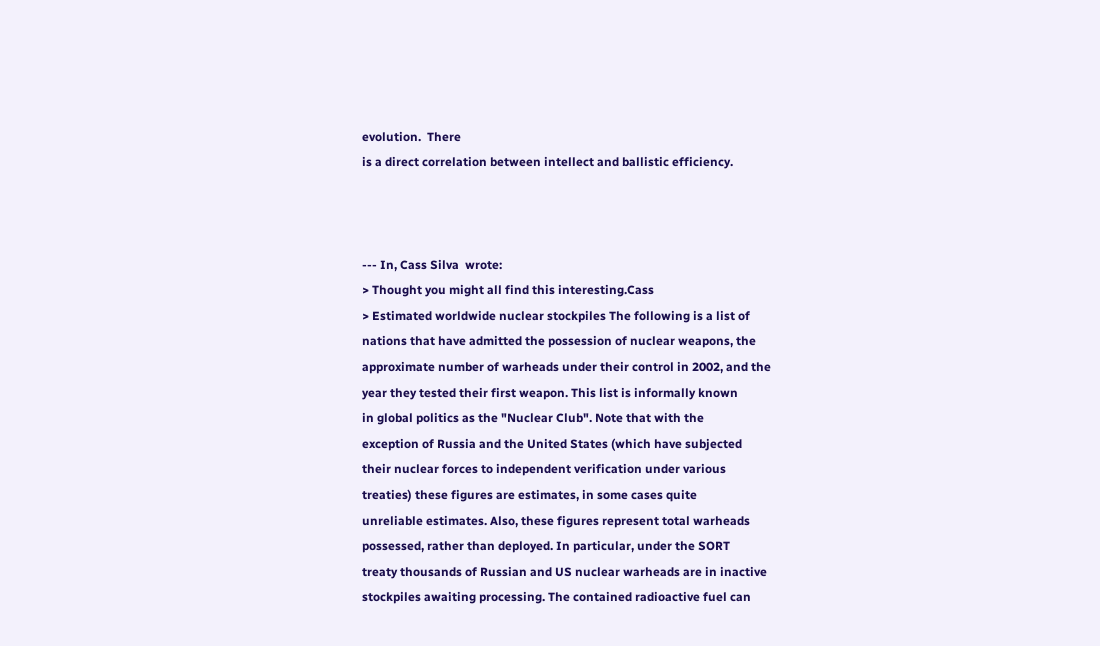evolution.  There
is a direct correlation between intellect and ballistic efficiency.



--- In, Cass Silva  wrote:
> Thought you might all find this interesting.Cass
> Estimated worldwide nuclear stockpiles The following is a list of
nations that have admitted the possession of nuclear weapons, the
approximate number of warheads under their control in 2002, and the
year they tested their first weapon. This list is informally known
in global politics as the "Nuclear Club". Note that with the
exception of Russia and the United States (which have subjected
their nuclear forces to independent verification under various
treaties) these figures are estimates, in some cases quite
unreliable estimates. Also, these figures represent total warheads
possessed, rather than deployed. In particular, under the SORT
treaty thousands of Russian and US nuclear warheads are in inactive
stockpiles awaiting processing. The contained radioactive fuel can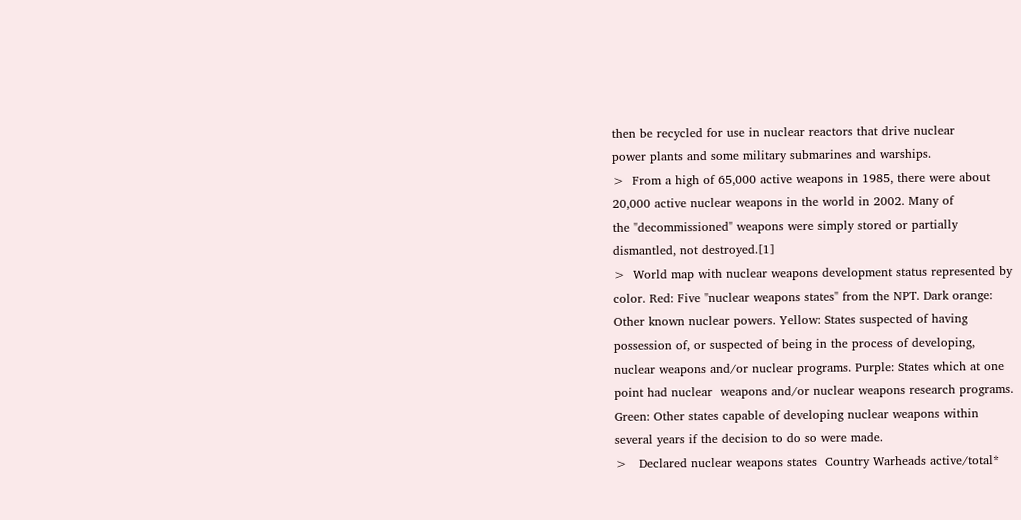then be recycled for use in nuclear reactors that drive nuclear
power plants and some military submarines and warships.
>  From a high of 65,000 active weapons in 1985, there were about
20,000 active nuclear weapons in the world in 2002. Many of
the "decommissioned" weapons were simply stored or partially
dismantled, not destroyed.[1]
>  World map with nuclear weapons development status represented by
color. Red: Five "nuclear weapons states" from the NPT. Dark orange:
Other known nuclear powers. Yellow: States suspected of having
possession of, or suspected of being in the process of developing,
nuclear weapons and/or nuclear programs. Purple: States which at one
point had nuclear  weapons and/or nuclear weapons research programs.
Green: Other states capable of developing nuclear weapons within
several years if the decision to do so were made.
>   Declared nuclear weapons states  Country Warheads active/total*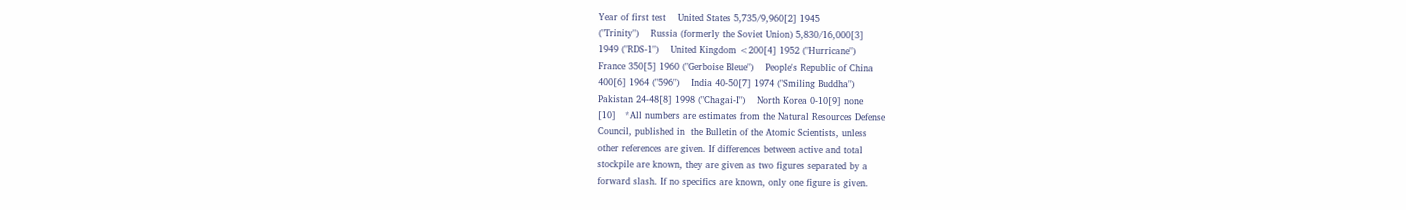Year of first test    United States 5,735/9,960[2] 1945
("Trinity")    Russia (formerly the Soviet Union) 5,830/16,000[3]
1949 ("RDS-1")    United Kingdom <200[4] 1952 ("Hurricane")
France 350[5] 1960 ("Gerboise Bleue")    People's Republic of China
400[6] 1964 ("596")    India 40-50[7] 1974 ("Smiling Buddha")
Pakistan 24-48[8] 1998 ("Chagai-I")    North Korea 0-10[9] none
[10]   *All numbers are estimates from the Natural Resources Defense
Council, published in  the Bulletin of the Atomic Scientists, unless
other references are given. If differences between active and total
stockpile are known, they are given as two figures separated by a
forward slash. If no specifics are known, only one figure is given.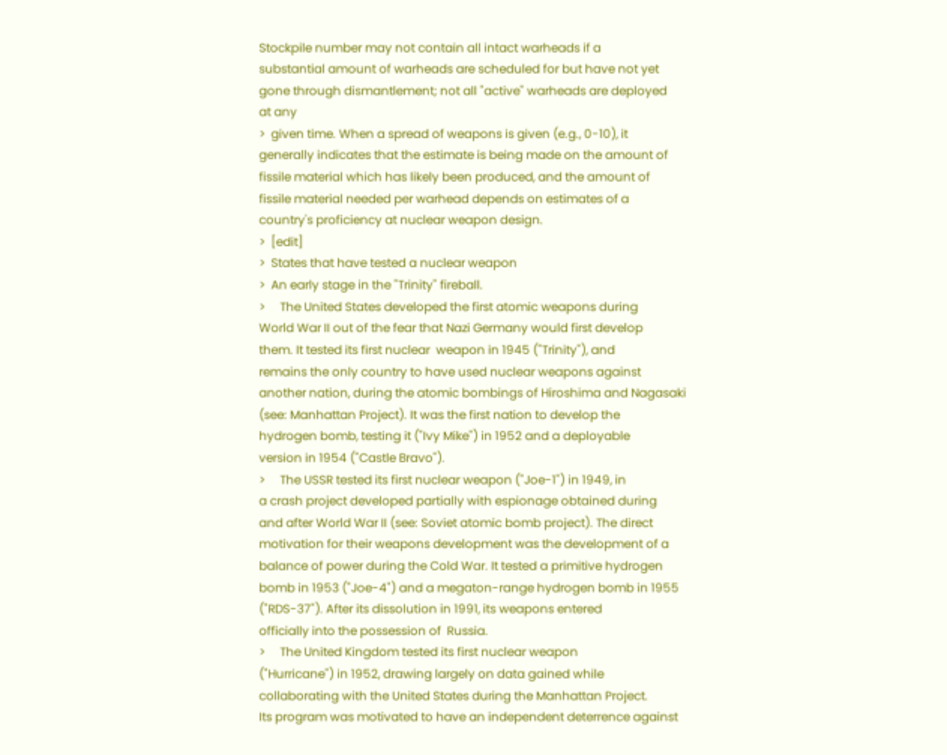Stockpile number may not contain all intact warheads if a
substantial amount of warheads are scheduled for but have not yet
gone through dismantlement; not all "active" warheads are deployed
at any
>  given time. When a spread of weapons is given (e.g., 0-10), it
generally indicates that the estimate is being made on the amount of
fissile material which has likely been produced, and the amount of
fissile material needed per warhead depends on estimates of a
country's proficiency at nuclear weapon design.
>  [edit]
>  States that have tested a nuclear weapon
>  An early stage in the "Trinity" fireball.
>     The United States developed the first atomic weapons during
World War II out of the fear that Nazi Germany would first develop
them. It tested its first nuclear  weapon in 1945 ("Trinity"), and
remains the only country to have used nuclear weapons against
another nation, during the atomic bombings of Hiroshima and Nagasaki
(see: Manhattan Project). It was the first nation to develop the
hydrogen bomb, testing it ("Ivy Mike") in 1952 and a deployable
version in 1954 ("Castle Bravo").
>     The USSR tested its first nuclear weapon ("Joe-1") in 1949, in
a crash project developed partially with espionage obtained during
and after World War II (see: Soviet atomic bomb project). The direct
motivation for their weapons development was the development of a
balance of power during the Cold War. It tested a primitive hydrogen
bomb in 1953 ("Joe-4") and a megaton-range hydrogen bomb in 1955
("RDS-37"). After its dissolution in 1991, its weapons entered
officially into the possession of  Russia.
>     The United Kingdom tested its first nuclear weapon
("Hurricane") in 1952, drawing largely on data gained while
collaborating with the United States during the Manhattan Project.
Its program was motivated to have an independent deterrence against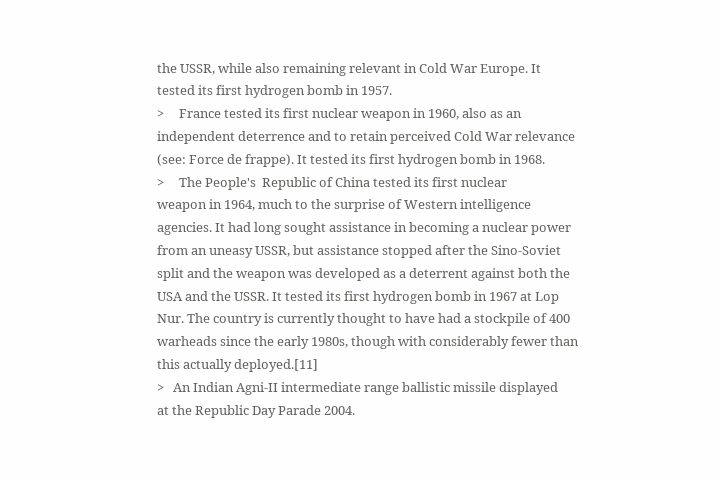the USSR, while also remaining relevant in Cold War Europe. It
tested its first hydrogen bomb in 1957.
>     France tested its first nuclear weapon in 1960, also as an
independent deterrence and to retain perceived Cold War relevance
(see: Force de frappe). It tested its first hydrogen bomb in 1968.
>     The People's  Republic of China tested its first nuclear
weapon in 1964, much to the surprise of Western intelligence
agencies. It had long sought assistance in becoming a nuclear power
from an uneasy USSR, but assistance stopped after the Sino-Soviet
split and the weapon was developed as a deterrent against both the
USA and the USSR. It tested its first hydrogen bomb in 1967 at Lop
Nur. The country is currently thought to have had a stockpile of 400
warheads since the early 1980s, though with considerably fewer than
this actually deployed.[11]
>   An Indian Agni-II intermediate range ballistic missile displayed
at the Republic Day Parade 2004.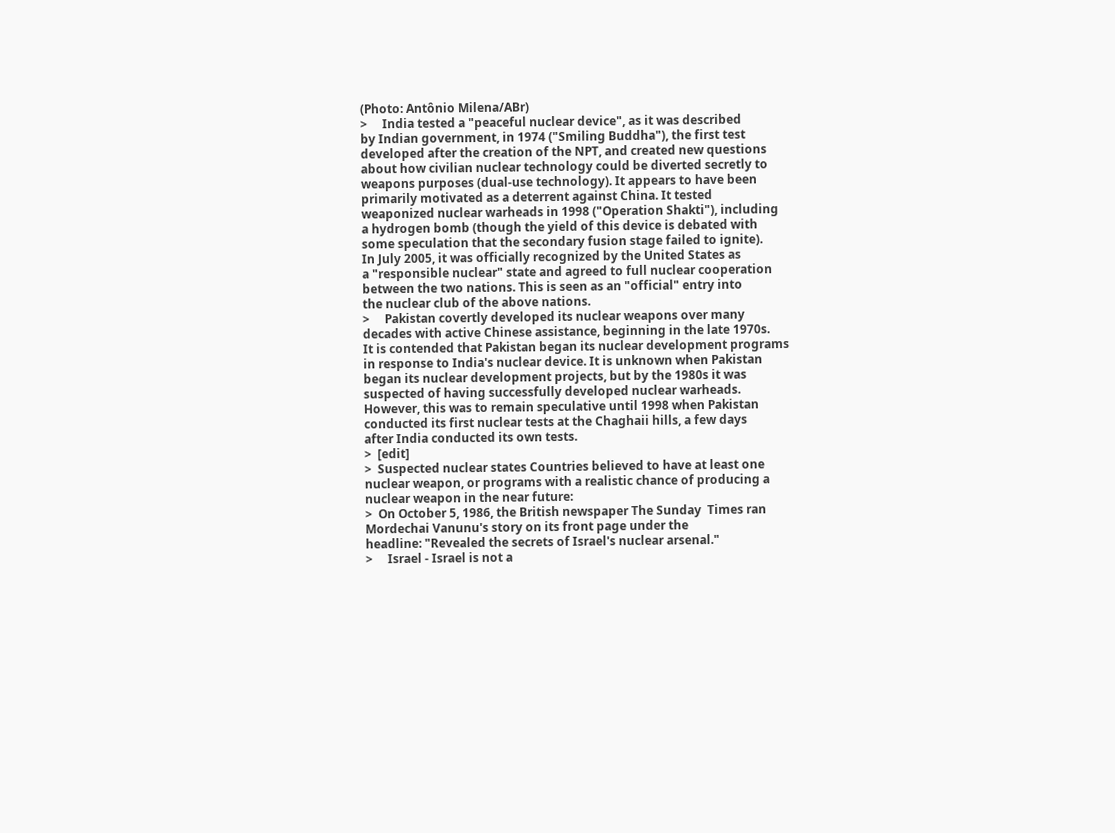(Photo: Antônio Milena/ABr)
>     India tested a "peaceful nuclear device", as it was described
by Indian government, in 1974 ("Smiling Buddha"), the first test
developed after the creation of the NPT, and created new questions
about how civilian nuclear technology could be diverted secretly to
weapons purposes (dual-use technology). It appears to have been
primarily motivated as a deterrent against China. It tested
weaponized nuclear warheads in 1998 ("Operation Shakti"), including
a hydrogen bomb (though the yield of this device is debated with
some speculation that the secondary fusion stage failed to ignite).
In July 2005, it was officially recognized by the United States as
a "responsible nuclear" state and agreed to full nuclear cooperation
between the two nations. This is seen as an "official" entry into
the nuclear club of the above nations.
>     Pakistan covertly developed its nuclear weapons over many
decades with active Chinese assistance, beginning in the late 1970s.
It is contended that Pakistan began its nuclear development programs
in response to India's nuclear device. It is unknown when Pakistan
began its nuclear development projects, but by the 1980s it was
suspected of having successfully developed nuclear warheads.
However, this was to remain speculative until 1998 when Pakistan
conducted its first nuclear tests at the Chaghaii hills, a few days
after India conducted its own tests.
>  [edit]
>  Suspected nuclear states Countries believed to have at least one
nuclear weapon, or programs with a realistic chance of producing a
nuclear weapon in the near future:
>  On October 5, 1986, the British newspaper The Sunday  Times ran
Mordechai Vanunu's story on its front page under the
headline: "Revealed the secrets of Israel's nuclear arsenal."
>     Israel - Israel is not a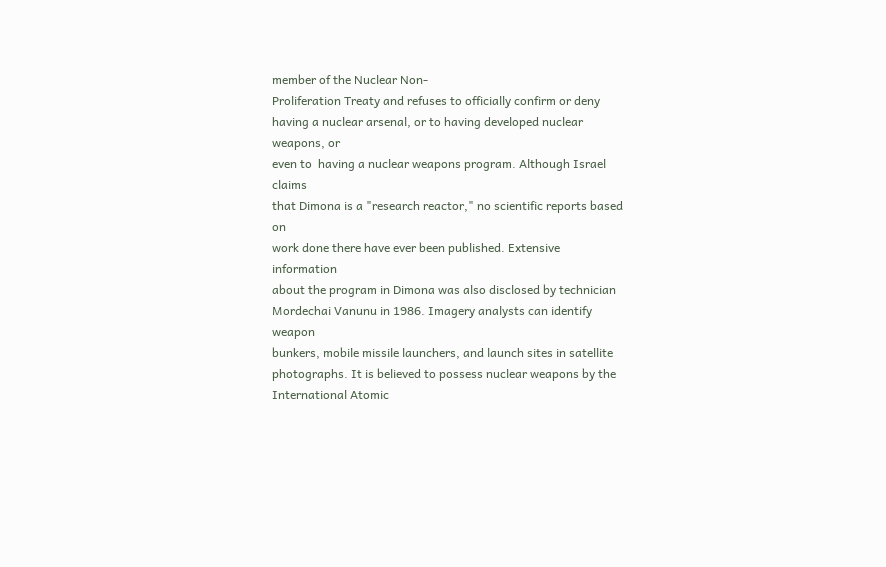member of the Nuclear Non-
Proliferation Treaty and refuses to officially confirm or deny
having a nuclear arsenal, or to having developed nuclear weapons, or
even to  having a nuclear weapons program. Although Israel claims
that Dimona is a "research reactor," no scientific reports based on
work done there have ever been published. Extensive information
about the program in Dimona was also disclosed by technician
Mordechai Vanunu in 1986. Imagery analysts can identify weapon
bunkers, mobile missile launchers, and launch sites in satellite
photographs. It is believed to possess nuclear weapons by the
International Atomic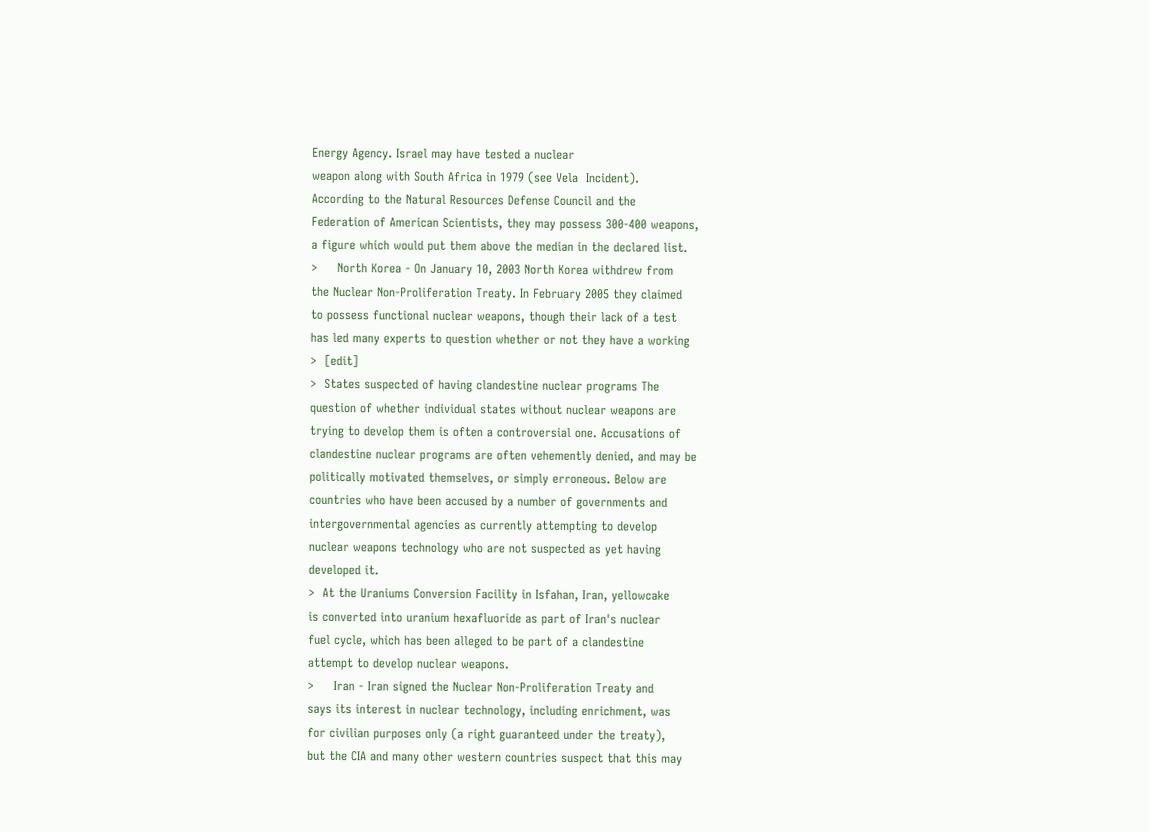Energy Agency. Israel may have tested a nuclear
weapon along with South Africa in 1979 (see Vela  Incident).
According to the Natural Resources Defense Council and the
Federation of American Scientists, they may possess 300-400 weapons,
a figure which would put them above the median in the declared list.
>     North Korea - On January 10, 2003 North Korea withdrew from
the Nuclear Non-Proliferation Treaty. In February 2005 they claimed
to possess functional nuclear weapons, though their lack of a test
has led many experts to question whether or not they have a working
>  [edit]
>  States suspected of having clandestine nuclear programs The
question of whether individual states without nuclear weapons are
trying to develop them is often a controversial one. Accusations of
clandestine nuclear programs are often vehemently denied, and may be
politically motivated themselves, or simply erroneous. Below are
countries who have been accused by a number of governments and
intergovernmental agencies as currently attempting to develop
nuclear weapons technology who are not suspected as yet having
developed it.
>  At the Uraniums Conversion Facility in Isfahan, Iran, yellowcake
is converted into uranium hexafluoride as part of Iran's nuclear
fuel cycle, which has been alleged to be part of a clandestine
attempt to develop nuclear weapons.
>     Iran - Iran signed the Nuclear Non-Proliferation Treaty and
says its interest in nuclear technology, including enrichment, was
for civilian purposes only (a right guaranteed under the treaty),
but the CIA and many other western countries suspect that this may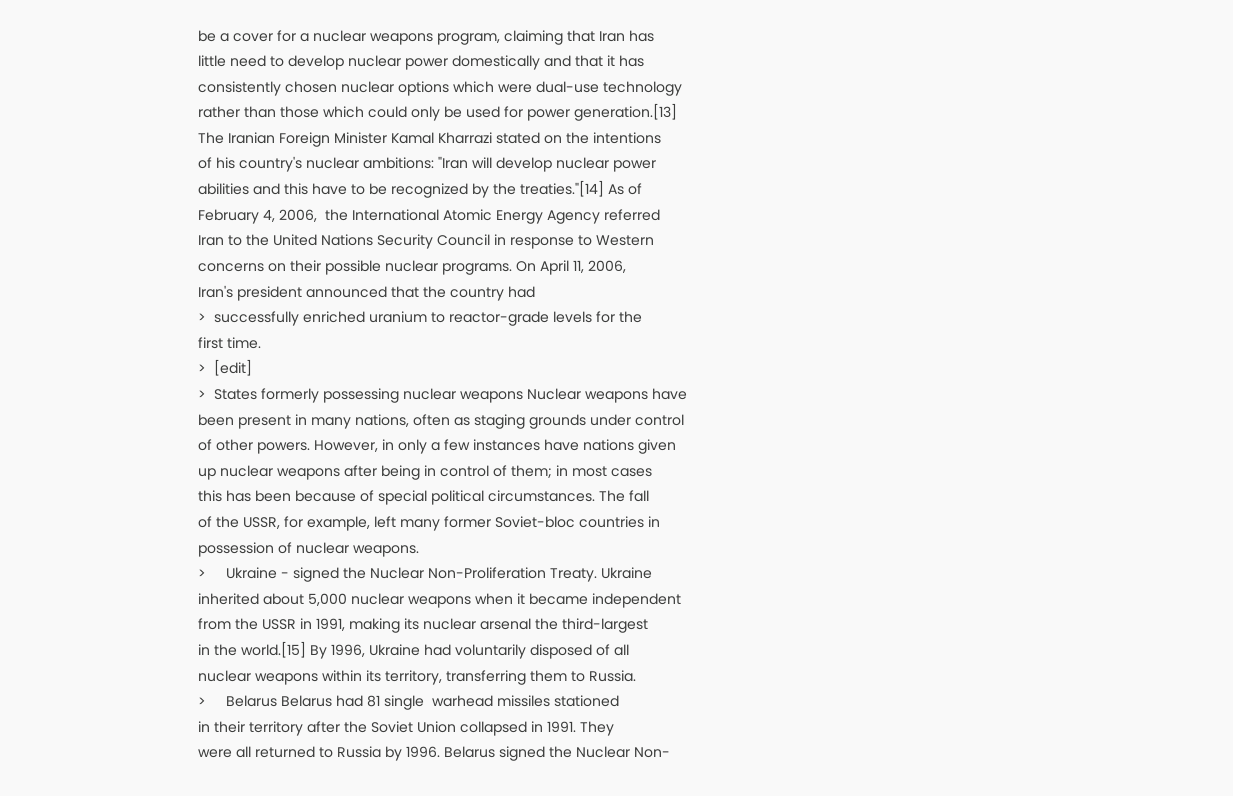be a cover for a nuclear weapons program, claiming that Iran has
little need to develop nuclear power domestically and that it has
consistently chosen nuclear options which were dual-use technology
rather than those which could only be used for power generation.[13]
The Iranian Foreign Minister Kamal Kharrazi stated on the intentions
of his country's nuclear ambitions: "Iran will develop nuclear power
abilities and this have to be recognized by the treaties."[14] As of
February 4, 2006,  the International Atomic Energy Agency referred
Iran to the United Nations Security Council in response to Western
concerns on their possible nuclear programs. On April 11, 2006,
Iran's president announced that the country had
>  successfully enriched uranium to reactor-grade levels for the
first time.
>  [edit]
>  States formerly possessing nuclear weapons Nuclear weapons have
been present in many nations, often as staging grounds under control
of other powers. However, in only a few instances have nations given
up nuclear weapons after being in control of them; in most cases
this has been because of special political circumstances. The fall
of the USSR, for example, left many former Soviet-bloc countries in
possession of nuclear weapons.
>     Ukraine - signed the Nuclear Non-Proliferation Treaty. Ukraine
inherited about 5,000 nuclear weapons when it became independent
from the USSR in 1991, making its nuclear arsenal the third-largest
in the world.[15] By 1996, Ukraine had voluntarily disposed of all
nuclear weapons within its territory, transferring them to Russia.
>     Belarus Belarus had 81 single  warhead missiles stationed
in their territory after the Soviet Union collapsed in 1991. They
were all returned to Russia by 1996. Belarus signed the Nuclear Non-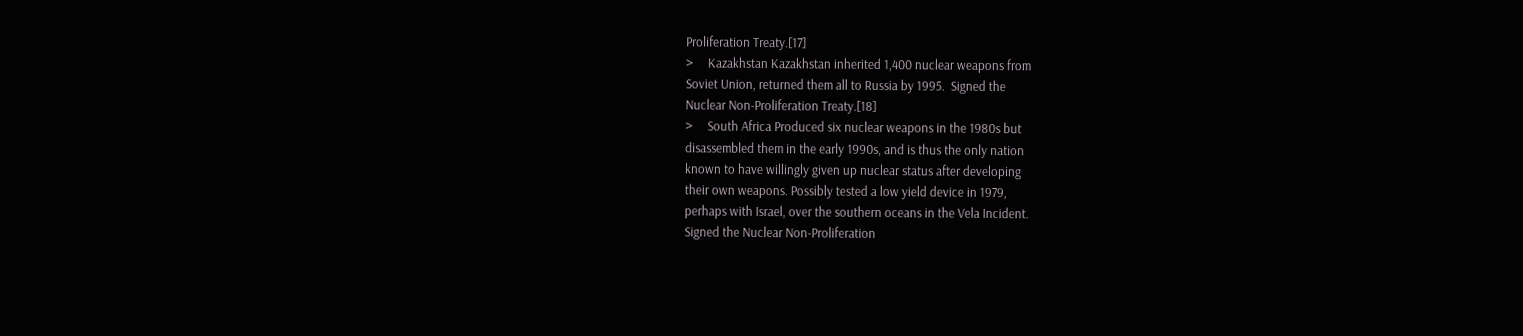Proliferation Treaty.[17]
>     Kazakhstan Kazakhstan inherited 1,400 nuclear weapons from
Soviet Union, returned them all to Russia by 1995.  Signed the
Nuclear Non-Proliferation Treaty.[18]
>     South Africa Produced six nuclear weapons in the 1980s but
disassembled them in the early 1990s, and is thus the only nation
known to have willingly given up nuclear status after developing
their own weapons. Possibly tested a low yield device in 1979,
perhaps with Israel, over the southern oceans in the Vela Incident.
Signed the Nuclear Non-Proliferation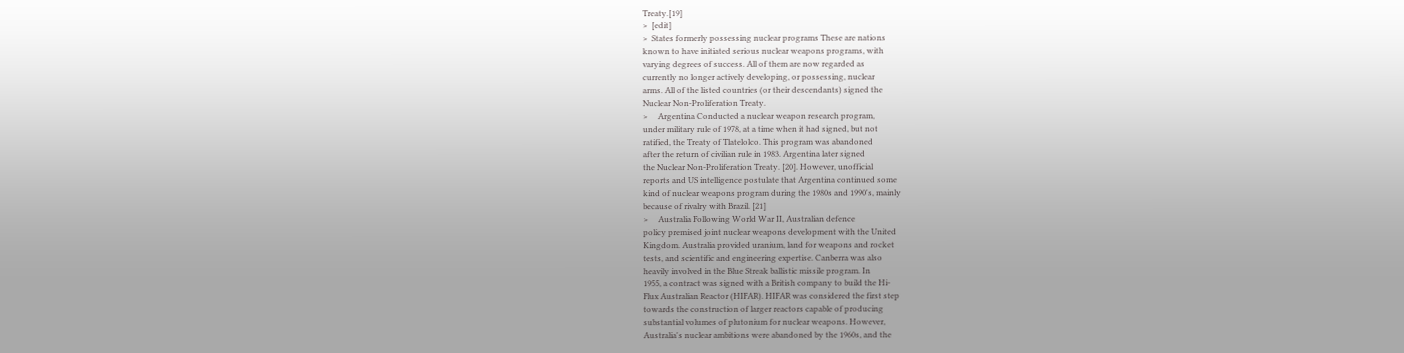Treaty.[19]
>  [edit]
>  States formerly possessing nuclear programs These are nations
known to have initiated serious nuclear weapons programs, with
varying degrees of success. All of them are now regarded as
currently no longer actively developing, or possessing, nuclear
arms. All of the listed countries (or their descendants) signed the
Nuclear Non-Proliferation Treaty.
>     Argentina Conducted a nuclear weapon research program,
under military rule of 1978, at a time when it had signed, but not
ratified, the Treaty of Tlatelolco. This program was abandoned
after the return of civilian rule in 1983. Argentina later signed
the Nuclear Non-Proliferation Treaty. [20]. However, unofficial
reports and US intelligence postulate that Argentina continued some
kind of nuclear weapons program during the 1980s and 1990's, mainly
because of rivalry with Brazil. [21]
>     Australia Following World War II, Australian defence
policy premised joint nuclear weapons development with the United
Kingdom. Australia provided uranium, land for weapons and rocket
tests, and scientific and engineering expertise. Canberra was also
heavily involved in the Blue Streak ballistic missile program. In
1955, a contract was signed with a British company to build the Hi-
Flux Australian Reactor (HIFAR). HIFAR was considered the first step
towards the construction of larger reactors capable of producing
substantial volumes of plutonium for nuclear weapons. However,
Australia's nuclear ambitions were abandoned by the 1960s, and the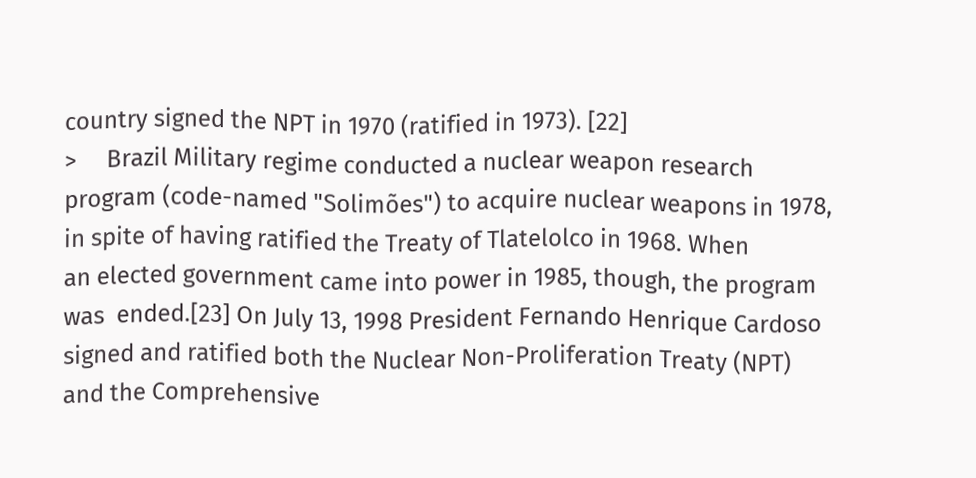country signed the NPT in 1970 (ratified in 1973). [22]
>     Brazil Military regime conducted a nuclear weapon research
program (code-named "Solimões") to acquire nuclear weapons in 1978,
in spite of having ratified the Treaty of Tlatelolco in 1968. When
an elected government came into power in 1985, though, the program
was  ended.[23] On July 13, 1998 President Fernando Henrique Cardoso
signed and ratified both the Nuclear Non-Proliferation Treaty (NPT)
and the Comprehensive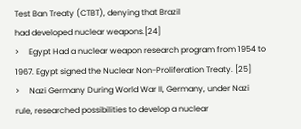Test Ban Treaty (CTBT), denying that Brazil
had developed nuclear weapons.[24]
>     Egypt Had a nuclear weapon research program from 1954 to
1967. Egypt signed the Nuclear Non-Proliferation Treaty. [25]
>     Nazi Germany During World War II, Germany, under Nazi
rule, researched possibilities to develop a nuclear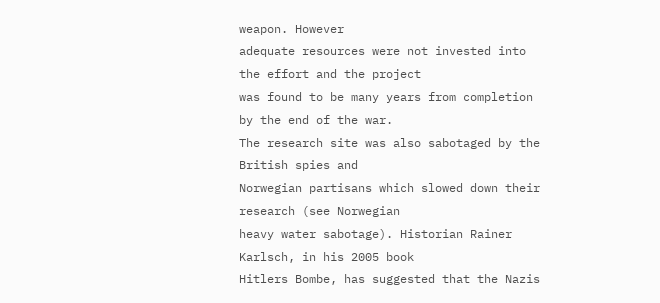weapon. However
adequate resources were not invested into the effort and the project
was found to be many years from completion by the end of the war.
The research site was also sabotaged by the British spies and
Norwegian partisans which slowed down their research (see Norwegian
heavy water sabotage). Historian Rainer Karlsch, in his 2005 book
Hitlers Bombe, has suggested that the Nazis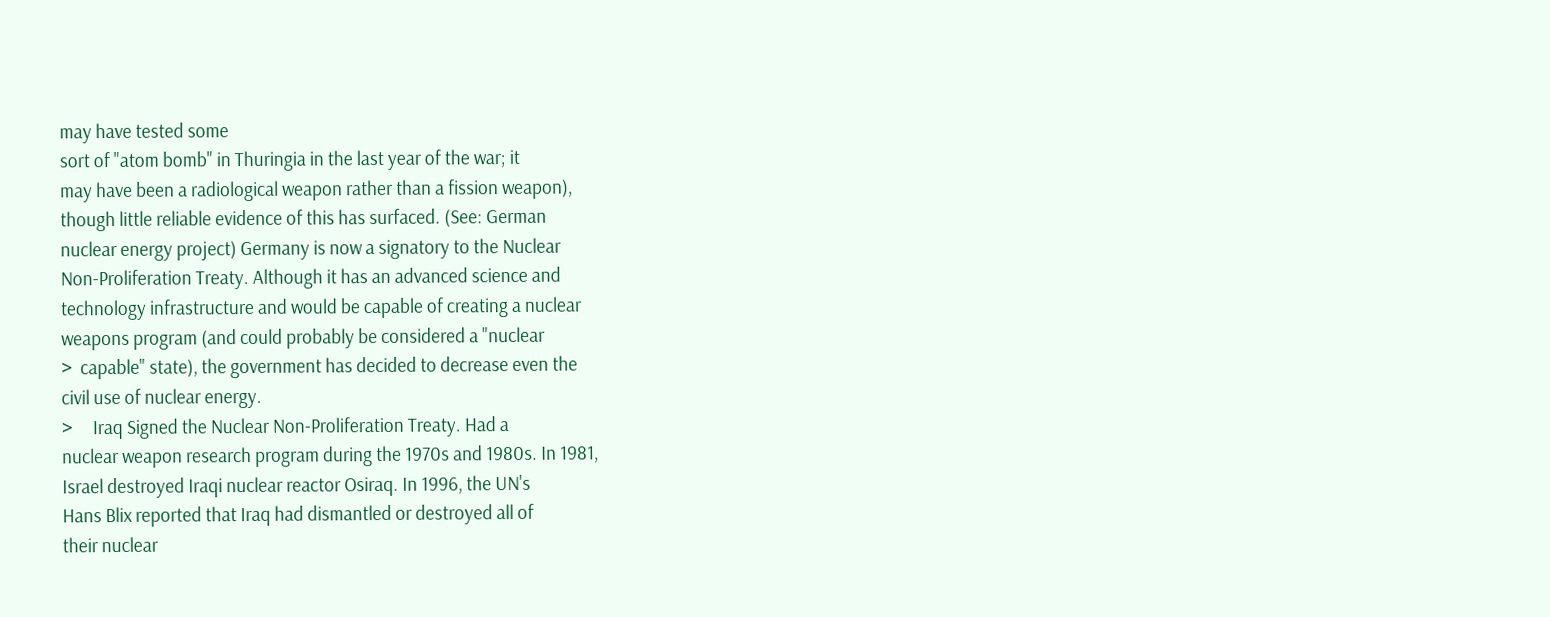may have tested some
sort of "atom bomb" in Thuringia in the last year of the war; it
may have been a radiological weapon rather than a fission weapon),
though little reliable evidence of this has surfaced. (See: German
nuclear energy project) Germany is now a signatory to the Nuclear
Non-Proliferation Treaty. Although it has an advanced science and
technology infrastructure and would be capable of creating a nuclear
weapons program (and could probably be considered a "nuclear
>  capable" state), the government has decided to decrease even the
civil use of nuclear energy.
>     Iraq Signed the Nuclear Non-Proliferation Treaty. Had a
nuclear weapon research program during the 1970s and 1980s. In 1981,
Israel destroyed Iraqi nuclear reactor Osiraq. In 1996, the UN's
Hans Blix reported that Iraq had dismantled or destroyed all of
their nuclear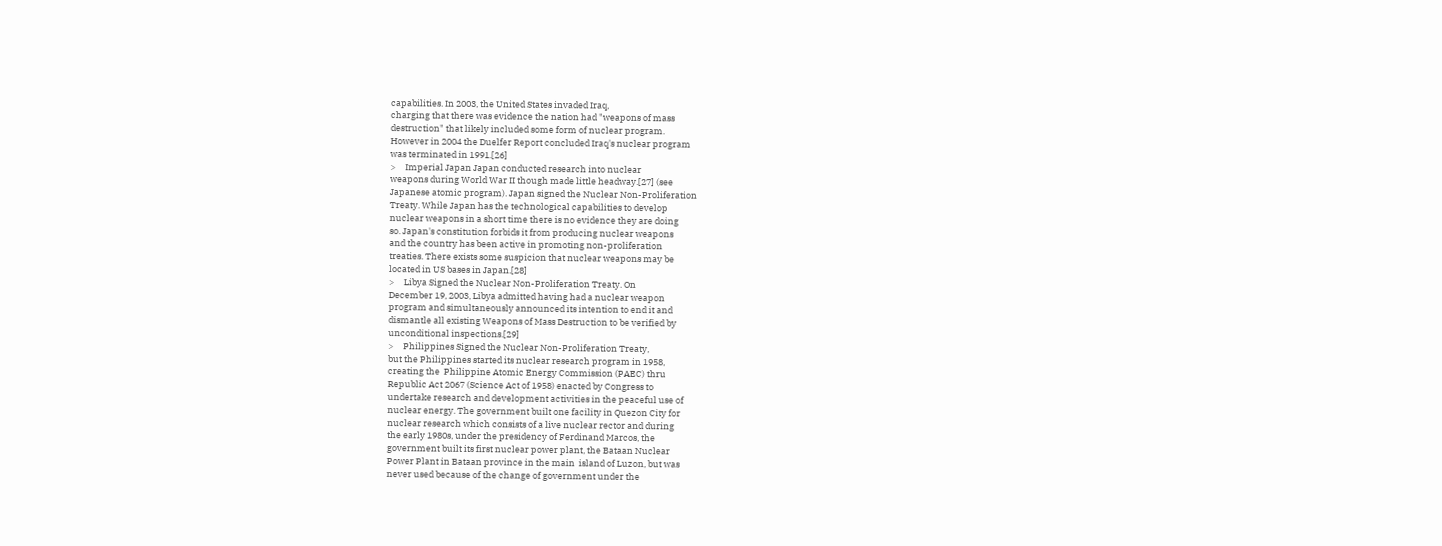capabilities. In 2003, the United States invaded Iraq,
charging that there was evidence the nation had "weapons of mass
destruction" that likely included some form of nuclear program.
However in 2004 the Duelfer Report concluded Iraq's nuclear program
was terminated in 1991.[26]
>     Imperial Japan Japan conducted research into nuclear
weapons during World War II though made little headway.[27] (see
Japanese atomic program). Japan signed the Nuclear Non-Proliferation
Treaty. While Japan has the technological capabilities to develop
nuclear weapons in a short time there is no evidence they are doing
so. Japan's constitution forbids it from producing nuclear weapons
and the country has been active in promoting non-proliferation
treaties. There exists some suspicion that nuclear weapons may be
located in US bases in Japan.[28]
>     Libya Signed the Nuclear Non-Proliferation Treaty. On
December 19, 2003, Libya admitted having had a nuclear weapon
program and simultaneously announced its intention to end it and
dismantle all existing Weapons of Mass Destruction to be verified by
unconditional inspections.[29]
>     Philippines Signed the Nuclear Non-Proliferation Treaty,
but the Philippines started its nuclear research program in 1958,
creating the  Philippine Atomic Energy Commission (PAEC) thru
Republic Act 2067 (Science Act of 1958) enacted by Congress to
undertake research and development activities in the peaceful use of
nuclear energy. The government built one facility in Quezon City for
nuclear research which consists of a live nuclear rector and during
the early 1980s, under the presidency of Ferdinand Marcos, the
government built its first nuclear power plant, the Bataan Nuclear
Power Plant in Bataan province in the main  island of Luzon, but was
never used because of the change of government under the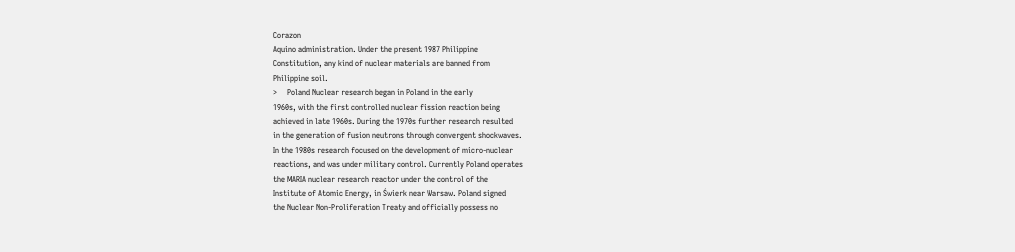Corazon
Aquino administration. Under the present 1987 Philippine
Constitution, any kind of nuclear materials are banned from
Philippine soil.
>     Poland Nuclear research began in Poland in the early
1960s, with the first controlled nuclear fission reaction being
achieved in late 1960s. During the 1970s further research resulted
in the generation of fusion neutrons through convergent shockwaves.
In the 1980s research focused on the development of micro-nuclear
reactions, and was under military control. Currently Poland operates
the MARIA nuclear research reactor under the control of the
Institute of Atomic Energy, in Świerk near Warsaw. Poland signed
the Nuclear Non-Proliferation Treaty and officially possess no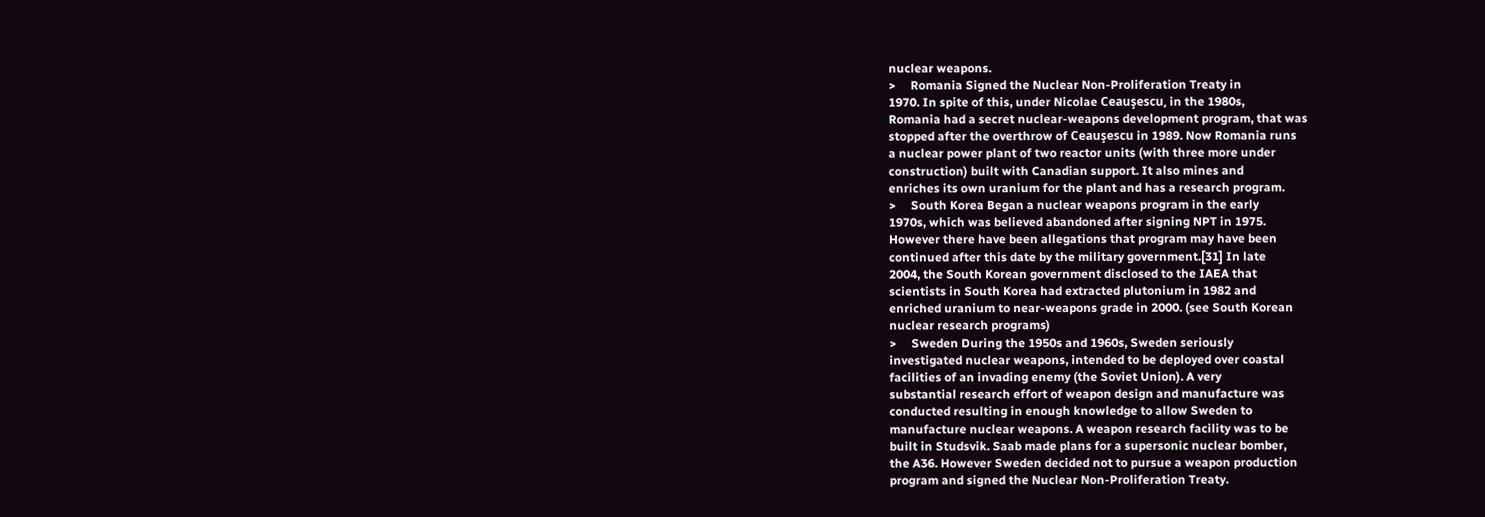nuclear weapons.
>     Romania Signed the Nuclear Non-Proliferation Treaty in
1970. In spite of this, under Nicolae Ceauşescu, in the 1980s,
Romania had a secret nuclear-weapons development program, that was
stopped after the overthrow of Ceauşescu in 1989. Now Romania runs
a nuclear power plant of two reactor units (with three more under
construction) built with Canadian support. It also mines and
enriches its own uranium for the plant and has a research program.
>     South Korea Began a nuclear weapons program in the early
1970s, which was believed abandoned after signing NPT in 1975.
However there have been allegations that program may have been
continued after this date by the military government.[31] In late
2004, the South Korean government disclosed to the IAEA that
scientists in South Korea had extracted plutonium in 1982 and
enriched uranium to near-weapons grade in 2000. (see South Korean
nuclear research programs)
>     Sweden During the 1950s and 1960s, Sweden seriously
investigated nuclear weapons, intended to be deployed over coastal
facilities of an invading enemy (the Soviet Union). A very
substantial research effort of weapon design and manufacture was
conducted resulting in enough knowledge to allow Sweden to
manufacture nuclear weapons. A weapon research facility was to be
built in Studsvik. Saab made plans for a supersonic nuclear bomber,
the A36. However Sweden decided not to pursue a weapon production
program and signed the Nuclear Non-Proliferation Treaty.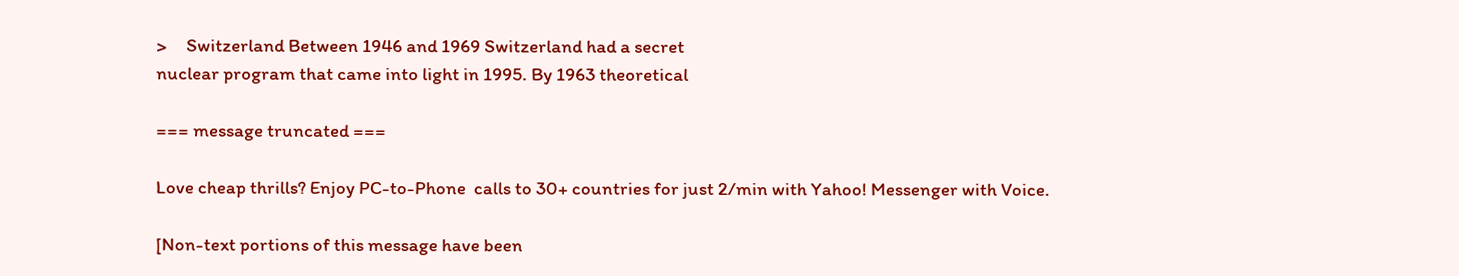>     Switzerland Between 1946 and 1969 Switzerland had a secret
nuclear program that came into light in 1995. By 1963 theoretical

=== message truncated ===

Love cheap thrills? Enjoy PC-to-Phone  calls to 30+ countries for just 2/min with Yahoo! Messenger with Voice.

[Non-text portions of this message have been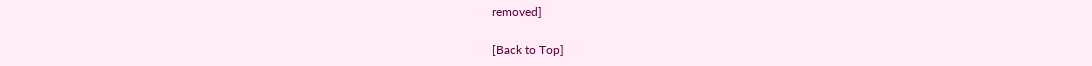removed]

[Back to Top]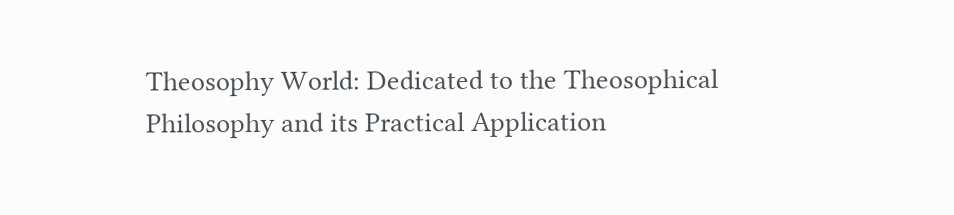Theosophy World: Dedicated to the Theosophical Philosophy and its Practical Application